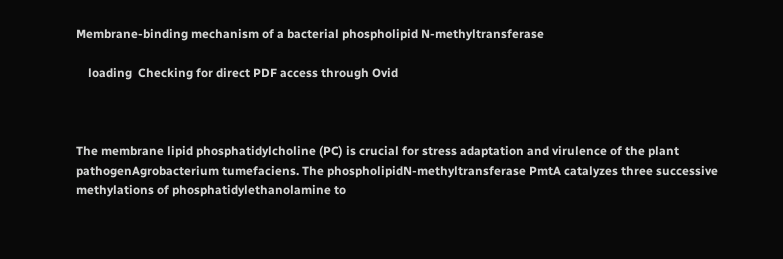Membrane-binding mechanism of a bacterial phospholipid N-methyltransferase

    loading  Checking for direct PDF access through Ovid



The membrane lipid phosphatidylcholine (PC) is crucial for stress adaptation and virulence of the plant pathogenAgrobacterium tumefaciens. The phospholipidN-methyltransferase PmtA catalyzes three successive methylations of phosphatidylethanolamine to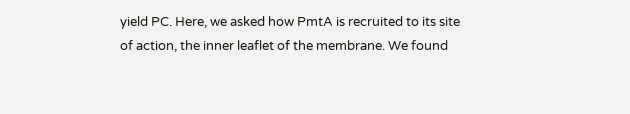yield PC. Here, we asked how PmtA is recruited to its site of action, the inner leaflet of the membrane. We found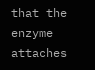that the enzyme attaches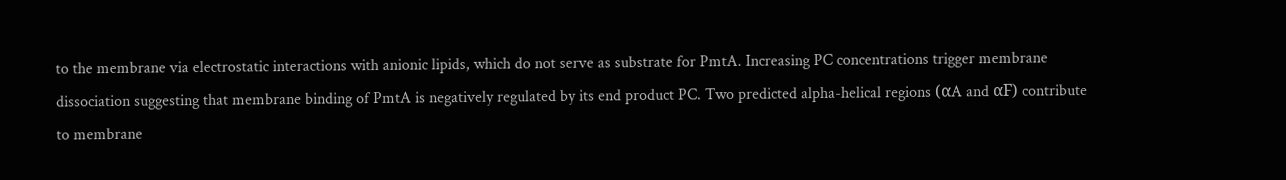to the membrane via electrostatic interactions with anionic lipids, which do not serve as substrate for PmtA. Increasing PC concentrations trigger membrane dissociation suggesting that membrane binding of PmtA is negatively regulated by its end product PC. Two predicted alpha-helical regions (αA and αF) contribute to membrane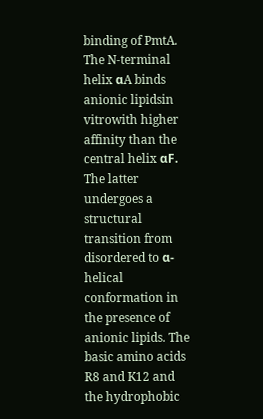binding of PmtA. The N-terminal helix αA binds anionic lipidsin vitrowith higher affinity than the central helix αF. The latter undergoes a structural transition from disordered to α-helical conformation in the presence of anionic lipids. The basic amino acids R8 and K12 and the hydrophobic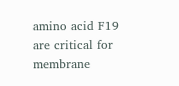amino acid F19 are critical for membrane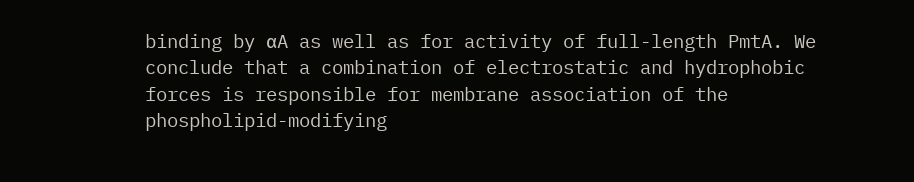binding by αA as well as for activity of full-length PmtA. We conclude that a combination of electrostatic and hydrophobic forces is responsible for membrane association of the phospholipid-modifying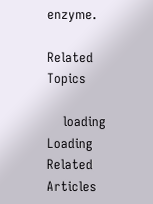enzyme.

Related Topics

    loading  Loading Related Articles